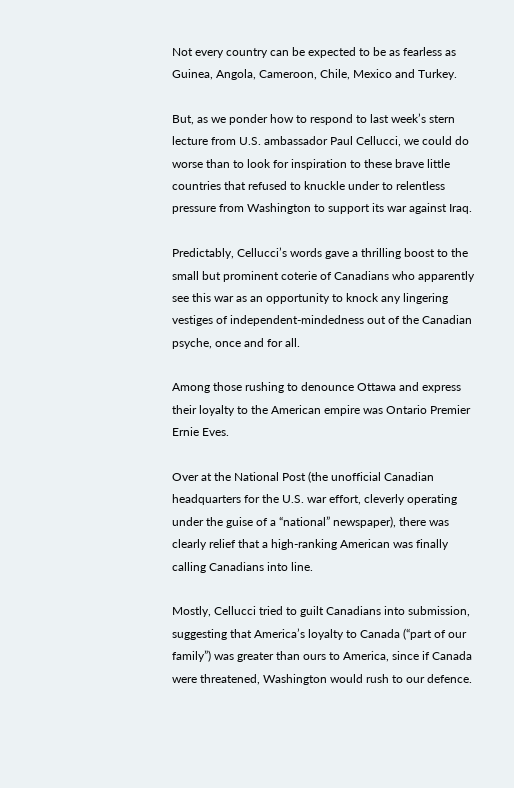Not every country can be expected to be as fearless as Guinea, Angola, Cameroon, Chile, Mexico and Turkey.

But, as we ponder how to respond to last week’s stern lecture from U.S. ambassador Paul Cellucci, we could do worse than to look for inspiration to these brave little countries that refused to knuckle under to relentless pressure from Washington to support its war against Iraq.

Predictably, Cellucci’s words gave a thrilling boost to the small but prominent coterie of Canadians who apparently see this war as an opportunity to knock any lingering vestiges of independent-mindedness out of the Canadian psyche, once and for all.

Among those rushing to denounce Ottawa and express their loyalty to the American empire was Ontario Premier Ernie Eves.

Over at the National Post (the unofficial Canadian headquarters for the U.S. war effort, cleverly operating under the guise of a “national” newspaper), there was clearly relief that a high-ranking American was finally calling Canadians into line.

Mostly, Cellucci tried to guilt Canadians into submission, suggesting that America’s loyalty to Canada (“part of our family”) was greater than ours to America, since if Canada were threatened, Washington would rush to our defence.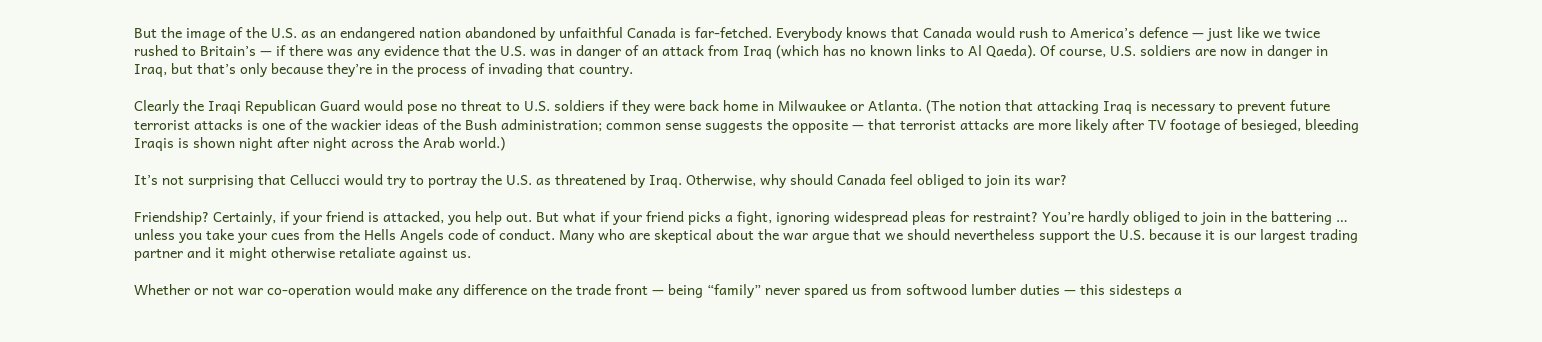But the image of the U.S. as an endangered nation abandoned by unfaithful Canada is far-fetched. Everybody knows that Canada would rush to America’s defence — just like we twice rushed to Britain’s — if there was any evidence that the U.S. was in danger of an attack from Iraq (which has no known links to Al Qaeda). Of course, U.S. soldiers are now in danger in Iraq, but that’s only because they’re in the process of invading that country.

Clearly the Iraqi Republican Guard would pose no threat to U.S. soldiers if they were back home in Milwaukee or Atlanta. (The notion that attacking Iraq is necessary to prevent future terrorist attacks is one of the wackier ideas of the Bush administration; common sense suggests the opposite — that terrorist attacks are more likely after TV footage of besieged, bleeding Iraqis is shown night after night across the Arab world.)

It’s not surprising that Cellucci would try to portray the U.S. as threatened by Iraq. Otherwise, why should Canada feel obliged to join its war?

Friendship? Certainly, if your friend is attacked, you help out. But what if your friend picks a fight, ignoring widespread pleas for restraint? You’re hardly obliged to join in the battering … unless you take your cues from the Hells Angels code of conduct. Many who are skeptical about the war argue that we should nevertheless support the U.S. because it is our largest trading partner and it might otherwise retaliate against us.

Whether or not war co-operation would make any difference on the trade front — being “family” never spared us from softwood lumber duties — this sidesteps a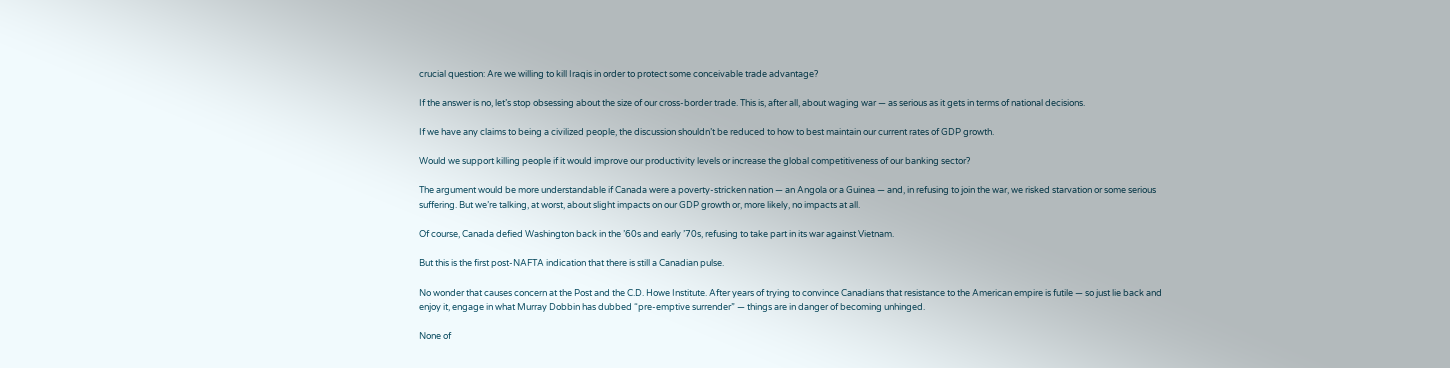crucial question: Are we willing to kill Iraqis in order to protect some conceivable trade advantage?

If the answer is no, let’s stop obsessing about the size of our cross-border trade. This is, after all, about waging war — as serious as it gets in terms of national decisions.

If we have any claims to being a civilized people, the discussion shouldn’t be reduced to how to best maintain our current rates of GDP growth.

Would we support killing people if it would improve our productivity levels or increase the global competitiveness of our banking sector?

The argument would be more understandable if Canada were a poverty-stricken nation — an Angola or a Guinea — and, in refusing to join the war, we risked starvation or some serious suffering. But we’re talking, at worst, about slight impacts on our GDP growth or, more likely, no impacts at all.

Of course, Canada defied Washington back in the ’60s and early ’70s, refusing to take part in its war against Vietnam.

But this is the first post-NAFTA indication that there is still a Canadian pulse.

No wonder that causes concern at the Post and the C.D. Howe Institute. After years of trying to convince Canadians that resistance to the American empire is futile — so just lie back and enjoy it, engage in what Murray Dobbin has dubbed “pre-emptive surrender” — things are in danger of becoming unhinged.

None of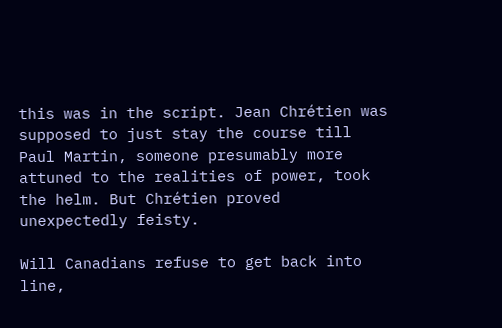this was in the script. Jean Chrétien was supposed to just stay the course till Paul Martin, someone presumably more attuned to the realities of power, took the helm. But Chrétien proved unexpectedly feisty.

Will Canadians refuse to get back into line,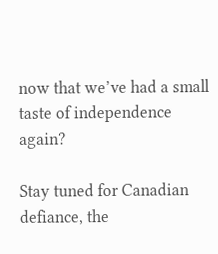now that we’ve had a small taste of independence again?

Stay tuned for Canadian defiance, the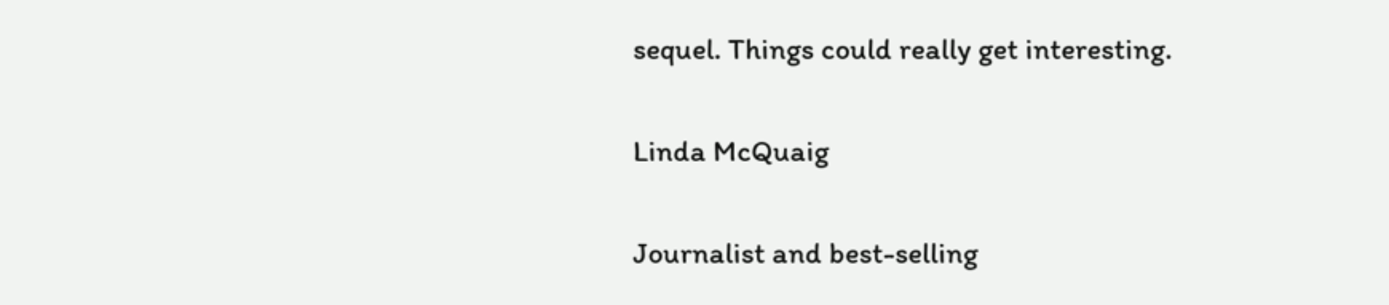sequel. Things could really get interesting.

Linda McQuaig

Journalist and best-selling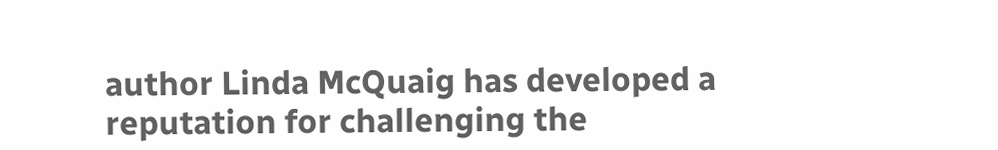author Linda McQuaig has developed a reputation for challenging the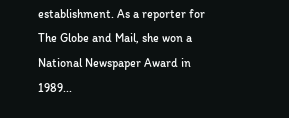establishment. As a reporter for The Globe and Mail, she won a National Newspaper Award in 1989...